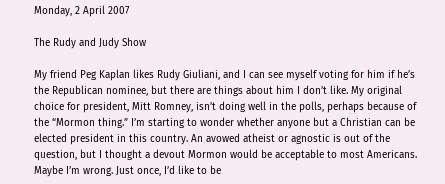Monday, 2 April 2007

The Rudy and Judy Show

My friend Peg Kaplan likes Rudy Giuliani, and I can see myself voting for him if he’s the Republican nominee, but there are things about him I don’t like. My original choice for president, Mitt Romney, isn’t doing well in the polls, perhaps because of the “Mormon thing.” I’m starting to wonder whether anyone but a Christian can be elected president in this country. An avowed atheist or agnostic is out of the question, but I thought a devout Mormon would be acceptable to most Americans. Maybe I’m wrong. Just once, I’d like to be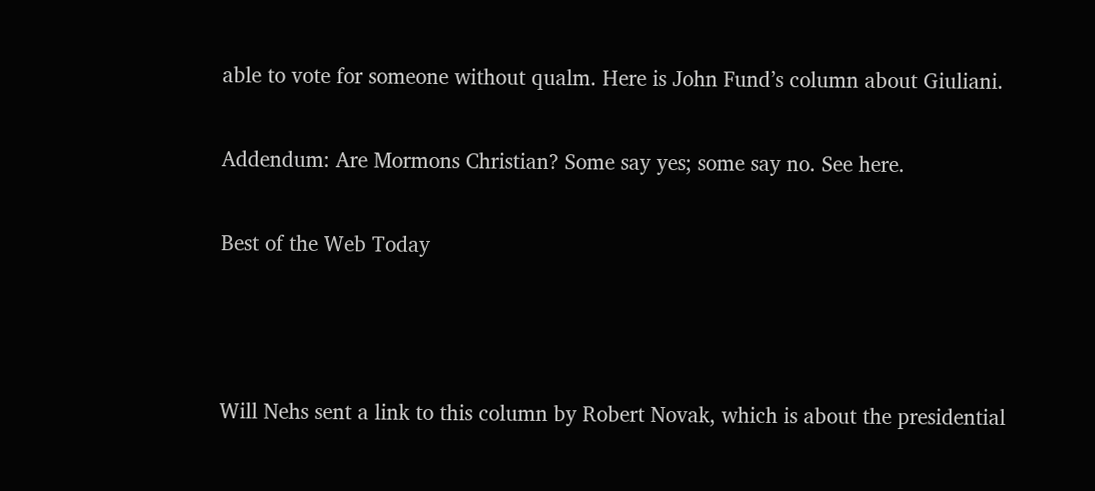able to vote for someone without qualm. Here is John Fund’s column about Giuliani.

Addendum: Are Mormons Christian? Some say yes; some say no. See here.

Best of the Web Today



Will Nehs sent a link to this column by Robert Novak, which is about the presidential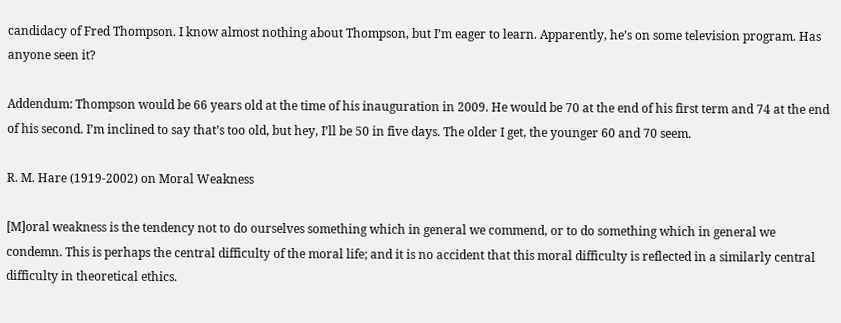candidacy of Fred Thompson. I know almost nothing about Thompson, but I’m eager to learn. Apparently, he’s on some television program. Has anyone seen it?

Addendum: Thompson would be 66 years old at the time of his inauguration in 2009. He would be 70 at the end of his first term and 74 at the end of his second. I’m inclined to say that’s too old, but hey, I’ll be 50 in five days. The older I get, the younger 60 and 70 seem.

R. M. Hare (1919-2002) on Moral Weakness

[M]oral weakness is the tendency not to do ourselves something which in general we commend, or to do something which in general we condemn. This is perhaps the central difficulty of the moral life; and it is no accident that this moral difficulty is reflected in a similarly central difficulty in theoretical ethics.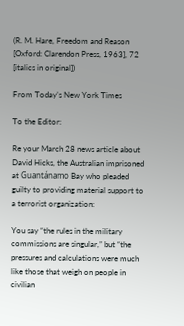(R. M. Hare, Freedom and Reason [Oxford: Clarendon Press, 1963], 72 [italics in original])

From Today’s New York Times

To the Editor:

Re your March 28 news article about David Hicks, the Australian imprisoned at Guantánamo Bay who pleaded guilty to providing material support to a terrorist organization:

You say “the rules in the military commissions are singular,” but “the pressures and calculations were much like those that weigh on people in civilian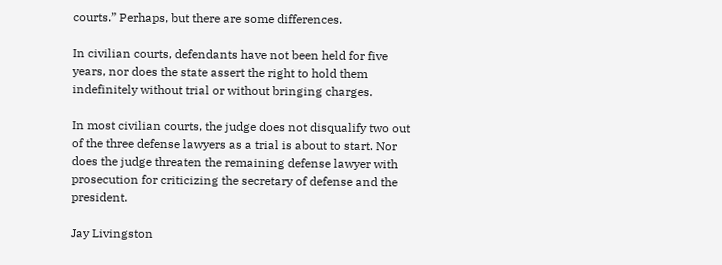courts.” Perhaps, but there are some differences.

In civilian courts, defendants have not been held for five years, nor does the state assert the right to hold them indefinitely without trial or without bringing charges.

In most civilian courts, the judge does not disqualify two out of the three defense lawyers as a trial is about to start. Nor does the judge threaten the remaining defense lawyer with prosecution for criticizing the secretary of defense and the president.

Jay Livingston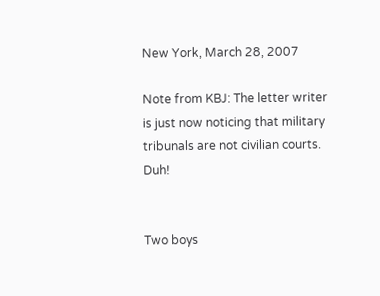New York, March 28, 2007

Note from KBJ: The letter writer is just now noticing that military tribunals are not civilian courts. Duh!


Two boys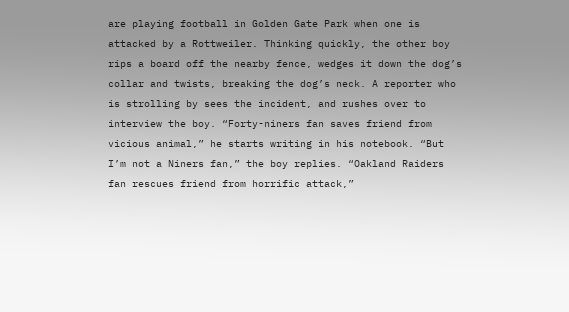are playing football in Golden Gate Park when one is attacked by a Rottweiler. Thinking quickly, the other boy rips a board off the nearby fence, wedges it down the dog’s collar and twists, breaking the dog’s neck. A reporter who is strolling by sees the incident, and rushes over to interview the boy. “Forty-niners fan saves friend from vicious animal,” he starts writing in his notebook. “But I’m not a Niners fan,” the boy replies. “Oakland Raiders fan rescues friend from horrific attack,”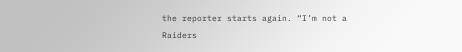the reporter starts again. “I’m not a Raiders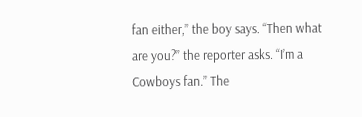fan either,” the boy says. “Then what are you?” the reporter asks. “I’m a Cowboys fan.” The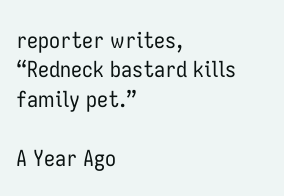reporter writes, “Redneck bastard kills family pet.”

A Year Ago